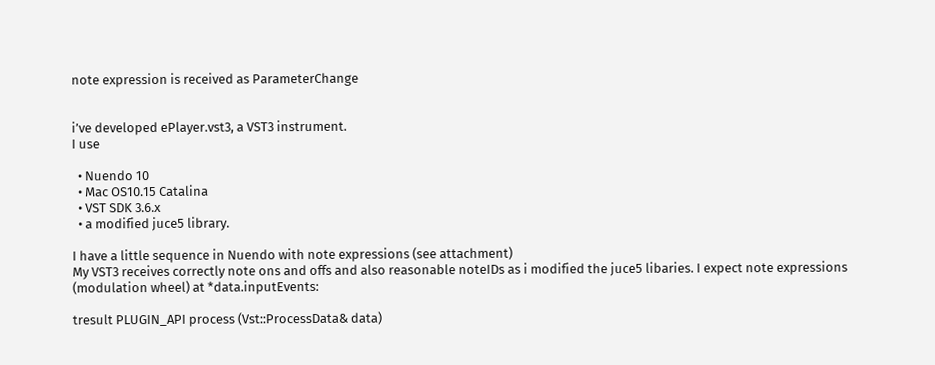note expression is received as ParameterChange


i’ve developed ePlayer.vst3, a VST3 instrument.
I use

  • Nuendo 10
  • Mac OS10.15 Catalina
  • VST SDK 3.6.x
  • a modified juce5 library.

I have a little sequence in Nuendo with note expressions (see attachment)
My VST3 receives correctly note ons and offs and also reasonable noteIDs as i modified the juce5 libaries. I expect note expressions (modulation wheel) at *data.inputEvents:

tresult PLUGIN_API process (Vst::ProcessData& data)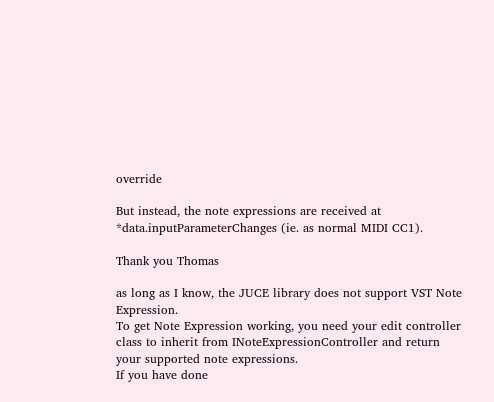override

But instead, the note expressions are received at *data.inputParameterChanges (ie. as normal MIDI CC1).

Thank you Thomas

as long as I know, the JUCE library does not support VST Note Expression.
To get Note Expression working, you need your edit controller class to inherit from INoteExpressionController and return your supported note expressions.
If you have done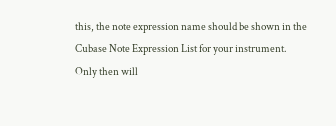this, the note expression name should be shown in the Cubase Note Expression List for your instrument.
Only then will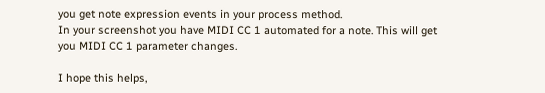you get note expression events in your process method.
In your screenshot you have MIDI CC 1 automated for a note. This will get you MIDI CC 1 parameter changes.

I hope this helps,